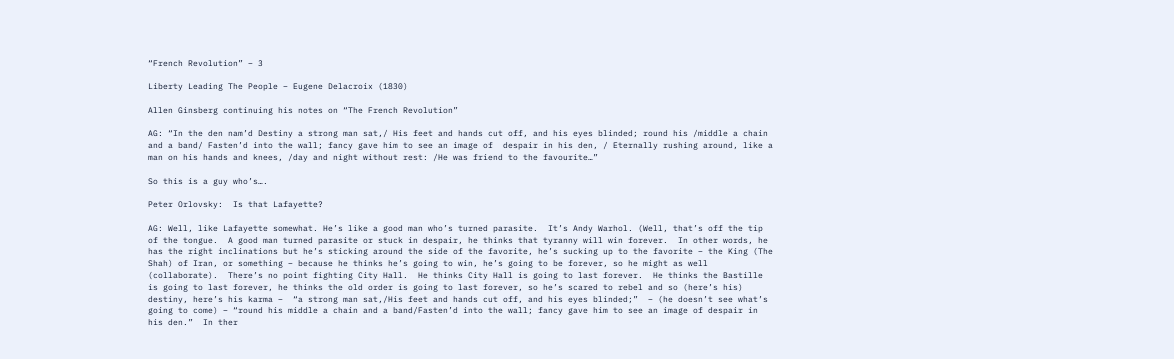“French Revolution” – 3

Liberty Leading The People – Eugene Delacroix (1830)

Allen Ginsberg continuing his notes on “The French Revolution”

AG: “In the den nam’d Destiny a strong man sat,/ His feet and hands cut off, and his eyes blinded; round his /middle a chain and a band/ Fasten’d into the wall; fancy gave him to see an image of  despair in his den, / Eternally rushing around, like a man on his hands and knees, /day and night without rest: /He was friend to the favourite…”

So this is a guy who’s….

Peter Orlovsky:  Is that Lafayette?

AG: Well, like Lafayette somewhat. He’s like a good man who’s turned parasite.  It’s Andy Warhol. (Well, that’s off the tip of the tongue.  A good man turned parasite or stuck in despair, he thinks that tyranny will win forever.  In other words, he has the right inclinations but he’s sticking around the side of the favorite, he’s sucking up to the favorite – the King (The Shah) of Iran, or something – because he thinks he’s going to win, he’s going to be forever, so he might as well (collaborate).  There’s no point fighting City Hall.  He thinks City Hall is going to last forever.  He thinks the Bastille is going to last forever, he thinks the old order is going to last forever, so he’s scared to rebel and so (here’s his) destiny, here’s his karma –  “a strong man sat,/His feet and hands cut off, and his eyes blinded;”  – (he doesn’t see what’s going to come) – “round his middle a chain and a band/Fasten’d into the wall; fancy gave him to see an image of despair in his den.”  In ther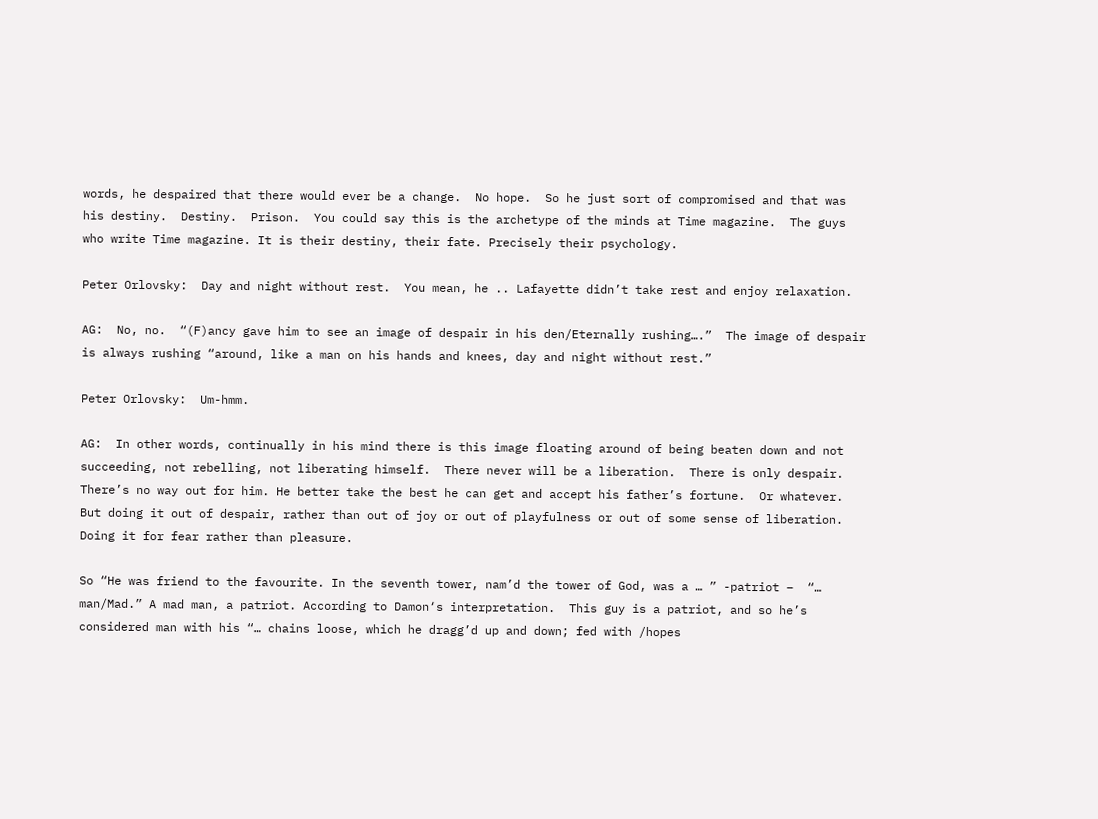words, he despaired that there would ever be a change.  No hope.  So he just sort of compromised and that was his destiny.  Destiny.  Prison.  You could say this is the archetype of the minds at Time magazine.  The guys who write Time magazine. It is their destiny, their fate. Precisely their psychology.

Peter Orlovsky:  Day and night without rest.  You mean, he .. Lafayette didn’t take rest and enjoy relaxation.

AG:  No, no.  “(F)ancy gave him to see an image of despair in his den/Eternally rushing….”  The image of despair is always rushing “around, like a man on his hands and knees, day and night without rest.”

Peter Orlovsky:  Um-hmm.

AG:  In other words, continually in his mind there is this image floating around of being beaten down and not succeeding, not rebelling, not liberating himself.  There never will be a liberation.  There is only despair.  There’s no way out for him. He better take the best he can get and accept his father’s fortune.  Or whatever.  But doing it out of despair, rather than out of joy or out of playfulness or out of some sense of liberation.  Doing it for fear rather than pleasure.

So “He was friend to the favourite. In the seventh tower, nam’d the tower of God, was a … ” -patriot –  “… man/Mad.” A mad man, a patriot. According to Damon‘s interpretation.  This guy is a patriot, and so he’s considered man with his “… chains loose, which he dragg’d up and down; fed with /hopes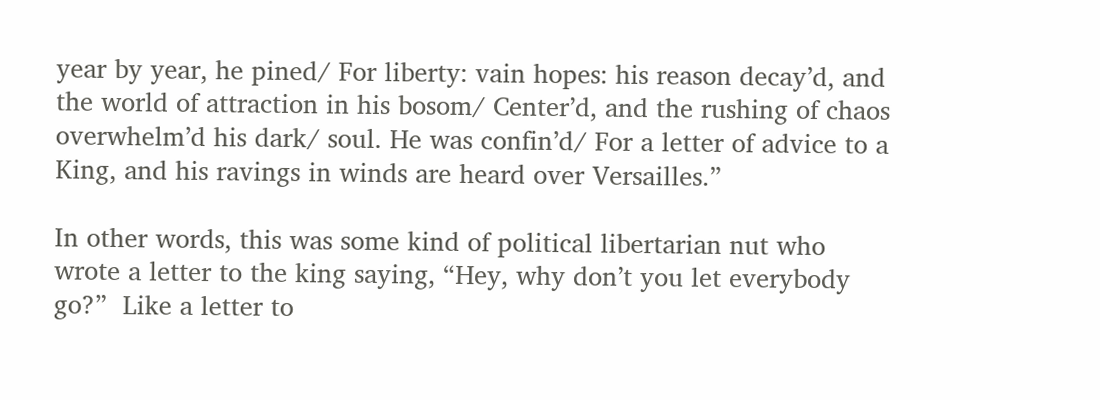year by year, he pined/ For liberty: vain hopes: his reason decay’d, and the world of attraction in his bosom/ Center’d, and the rushing of chaos overwhelm’d his dark/ soul. He was confin’d/ For a letter of advice to a King, and his ravings in winds are heard over Versailles.”

In other words, this was some kind of political libertarian nut who wrote a letter to the king saying, “Hey, why don’t you let everybody go?”  Like a letter to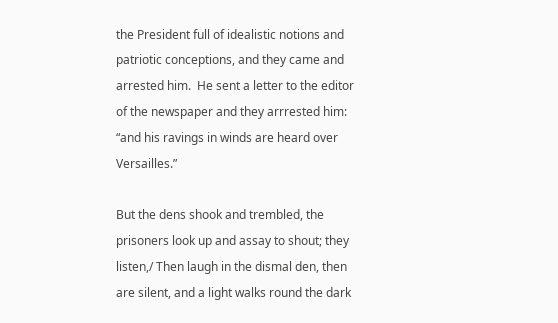the President full of idealistic notions and patriotic conceptions, and they came and arrested him.  He sent a letter to the editor of the newspaper and they arrrested him:  “and his ravings in winds are heard over Versailles.”

But the dens shook and trembled, the prisoners look up and assay to shout; they listen,/ Then laugh in the dismal den, then are silent, and a light walks round the dark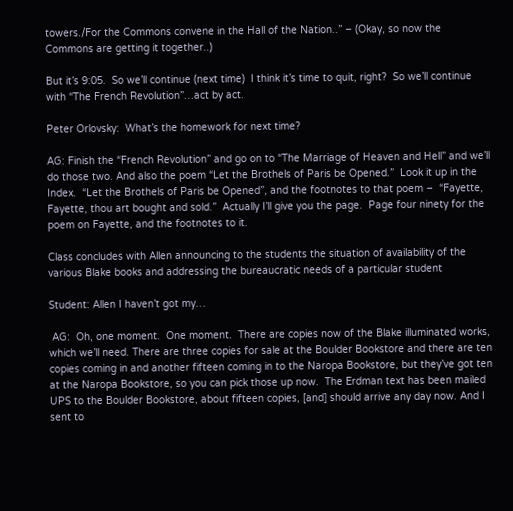towers./For the Commons convene in the Hall of the Nation..” – (Okay, so now the Commons are getting it together..)

But it’s 9:05.  So we’ll continue (next time)  I think it’s time to quit, right?  So we’ll continue with “The French Revolution”…act by act.

Peter Orlovsky:  What’s the homework for next time?

AG: Finish the “French Revolution” and go on to “The Marriage of Heaven and Hell” and we’ll do those two. And also the poem “Let the Brothels of Paris be Opened.”  Look it up in the Index.  “Let the Brothels of Paris be Opened”, and the footnotes to that poem –  “Fayette, Fayette, thou art bought and sold.”  Actually I’ll give you the page.  Page four ninety for the poem on Fayette, and the footnotes to it.

Class concludes with Allen announcing to the students the situation of availability of the various Blake books and addressing the bureaucratic needs of a particular student

Student: Allen I haven’t got my…

 AG:  Oh, one moment.  One moment.  There are copies now of the Blake illuminated works, which we’ll need. There are three copies for sale at the Boulder Bookstore and there are ten copies coming in and another fifteen coming in to the Naropa Bookstore, but they’ve got ten at the Naropa Bookstore, so you can pick those up now.  The Erdman text has been mailed UPS to the Boulder Bookstore, about fifteen copies, [and] should arrive any day now. And I sent to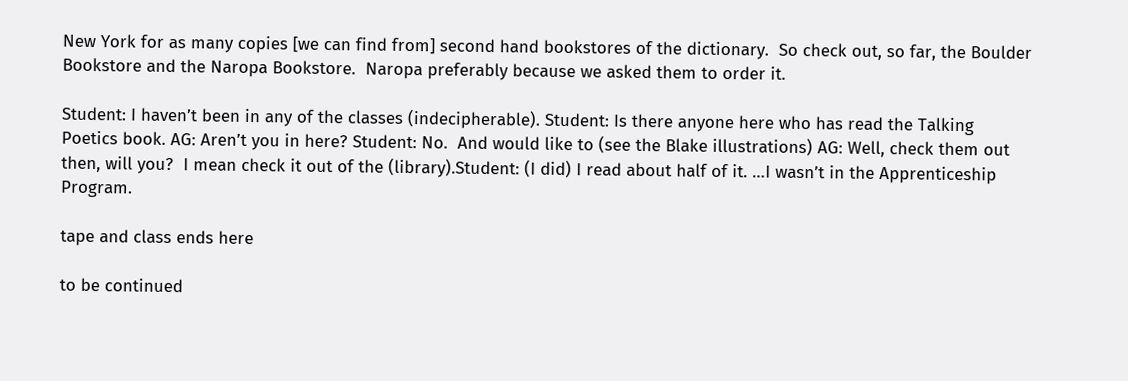New York for as many copies [we can find from] second hand bookstores of the dictionary.  So check out, so far, the Boulder Bookstore and the Naropa Bookstore.  Naropa preferably because we asked them to order it.

Student: I haven’t been in any of the classes (indecipherable). Student: Is there anyone here who has read the Talking Poetics book. AG: Aren’t you in here? Student: No.  And would like to (see the Blake illustrations) AG: Well, check them out then, will you?  I mean check it out of the (library).Student: (I did) I read about half of it. …I wasn’t in the Apprenticeship Program.

tape and class ends here

to be continued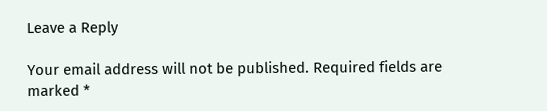Leave a Reply

Your email address will not be published. Required fields are marked *